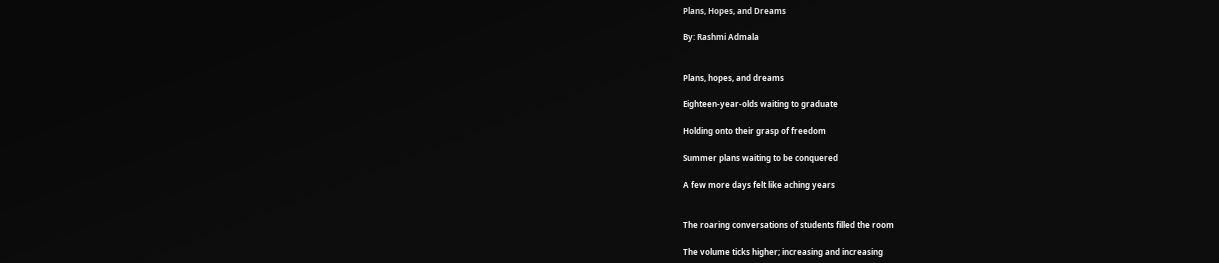Plans, Hopes, and Dreams

By: Rashmi Admala


Plans, hopes, and dreams

Eighteen-year-olds waiting to graduate

Holding onto their grasp of freedom

Summer plans waiting to be conquered

A few more days felt like aching years


The roaring conversations of students filled the room

The volume ticks higher; increasing and increasing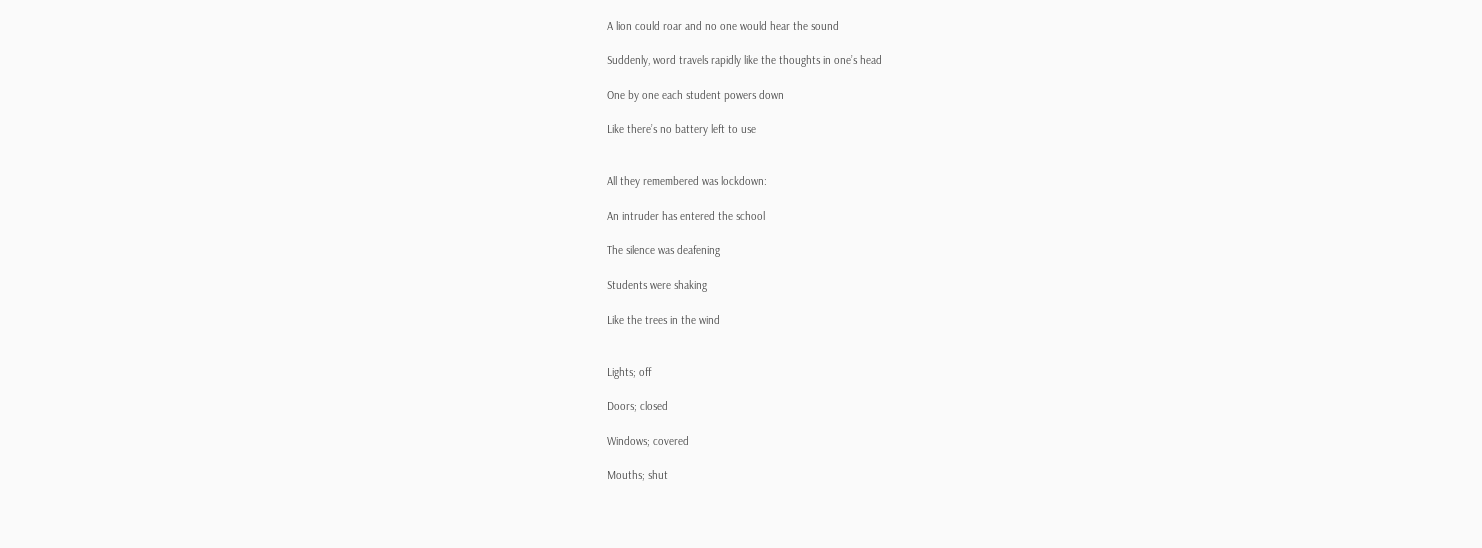A lion could roar and no one would hear the sound

Suddenly, word travels rapidly like the thoughts in one’s head

One by one each student powers down

Like there’s no battery left to use


All they remembered was lockdown:

An intruder has entered the school

The silence was deafening

Students were shaking

Like the trees in the wind


Lights; off

Doors; closed

Windows; covered

Mouths; shut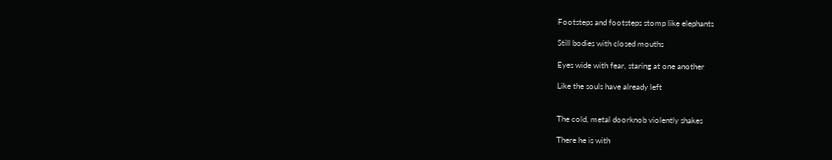Footsteps and footsteps stomp like elephants

Still bodies with closed mouths

Eyes wide with fear, staring at one another

Like the souls have already left


The cold, metal doorknob violently shakes

There he is with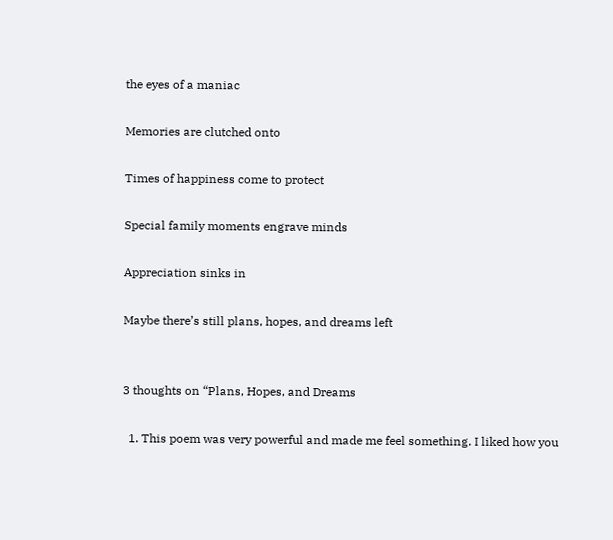the eyes of a maniac

Memories are clutched onto

Times of happiness come to protect

Special family moments engrave minds

Appreciation sinks in

Maybe there’s still plans, hopes, and dreams left


3 thoughts on “Plans, Hopes, and Dreams

  1. This poem was very powerful and made me feel something. I liked how you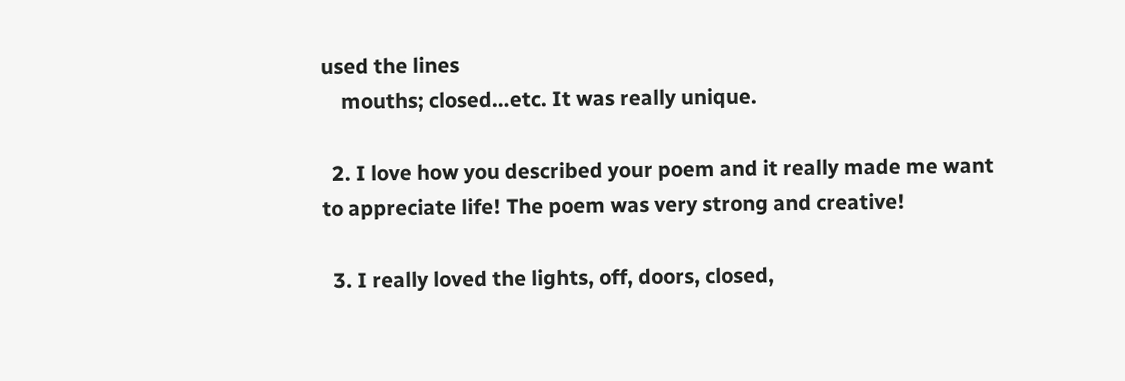used the lines
    mouths; closed…etc. It was really unique.

  2. I love how you described your poem and it really made me want to appreciate life! The poem was very strong and creative!

  3. I really loved the lights, off, doors, closed,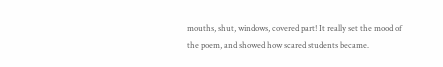mouths, shut, windows, covered part! It really set the mood of the poem, and showed how scared students became.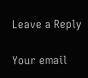Leave a Reply

Your email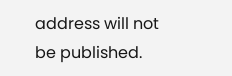address will not be published.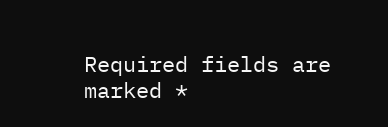Required fields are marked *